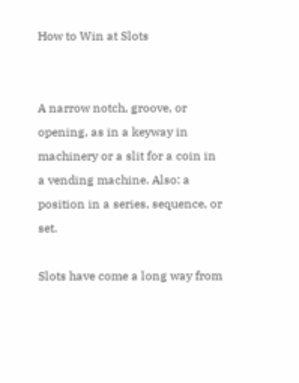How to Win at Slots


A narrow notch, groove, or opening, as in a keyway in machinery or a slit for a coin in a vending machine. Also: a position in a series, sequence, or set.

Slots have come a long way from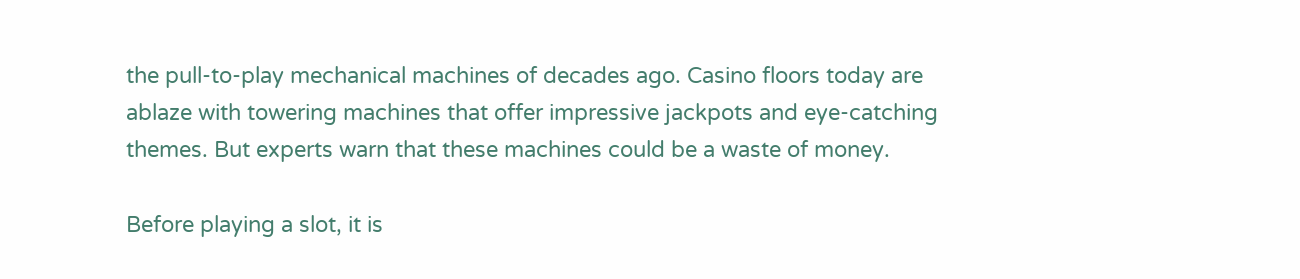the pull-to-play mechanical machines of decades ago. Casino floors today are ablaze with towering machines that offer impressive jackpots and eye-catching themes. But experts warn that these machines could be a waste of money.

Before playing a slot, it is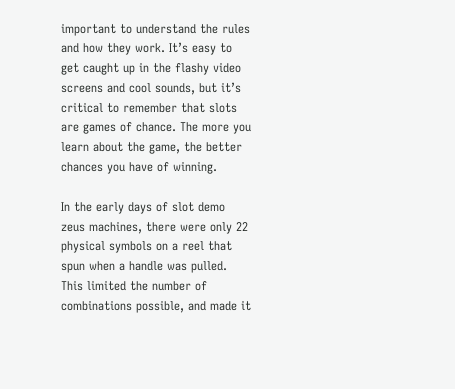important to understand the rules and how they work. It’s easy to get caught up in the flashy video screens and cool sounds, but it’s critical to remember that slots are games of chance. The more you learn about the game, the better chances you have of winning.

In the early days of slot demo zeus machines, there were only 22 physical symbols on a reel that spun when a handle was pulled. This limited the number of combinations possible, and made it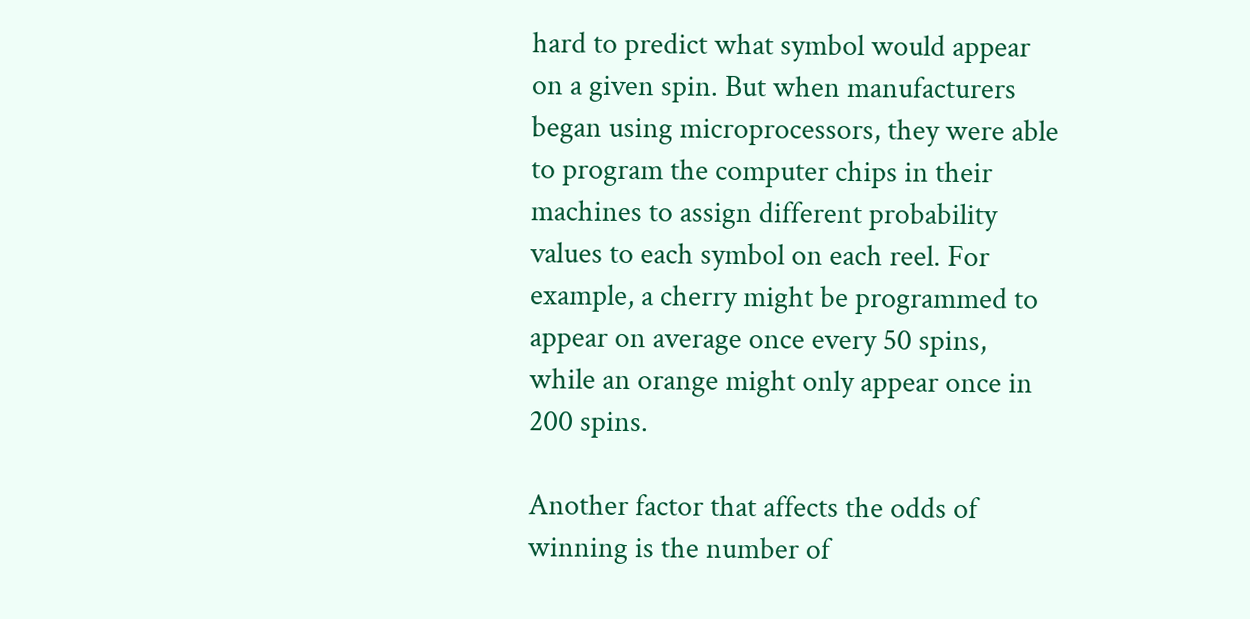hard to predict what symbol would appear on a given spin. But when manufacturers began using microprocessors, they were able to program the computer chips in their machines to assign different probability values to each symbol on each reel. For example, a cherry might be programmed to appear on average once every 50 spins, while an orange might only appear once in 200 spins.

Another factor that affects the odds of winning is the number of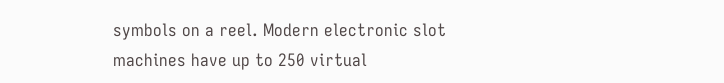symbols on a reel. Modern electronic slot machines have up to 250 virtual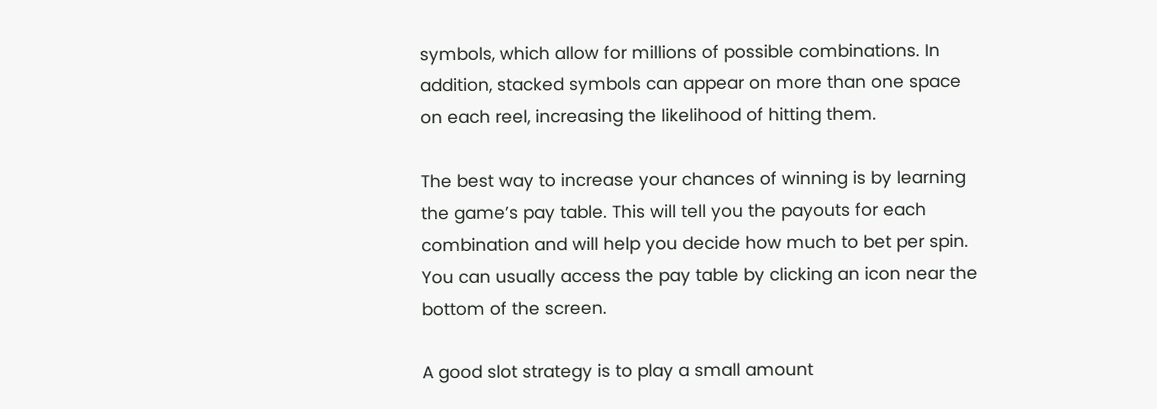symbols, which allow for millions of possible combinations. In addition, stacked symbols can appear on more than one space on each reel, increasing the likelihood of hitting them.

The best way to increase your chances of winning is by learning the game’s pay table. This will tell you the payouts for each combination and will help you decide how much to bet per spin. You can usually access the pay table by clicking an icon near the bottom of the screen.

A good slot strategy is to play a small amount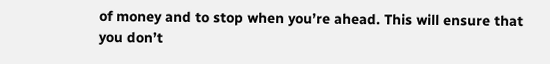of money and to stop when you’re ahead. This will ensure that you don’t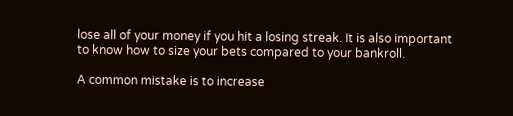lose all of your money if you hit a losing streak. It is also important to know how to size your bets compared to your bankroll.

A common mistake is to increase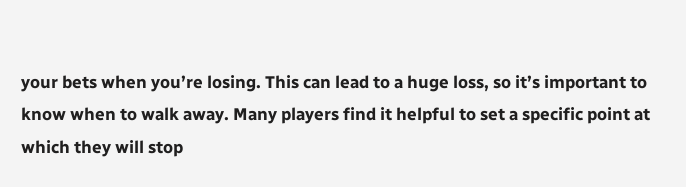your bets when you’re losing. This can lead to a huge loss, so it’s important to know when to walk away. Many players find it helpful to set a specific point at which they will stop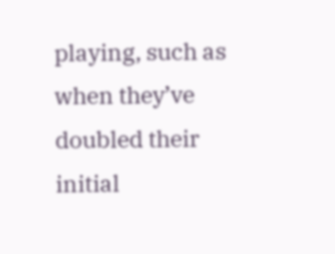playing, such as when they’ve doubled their initial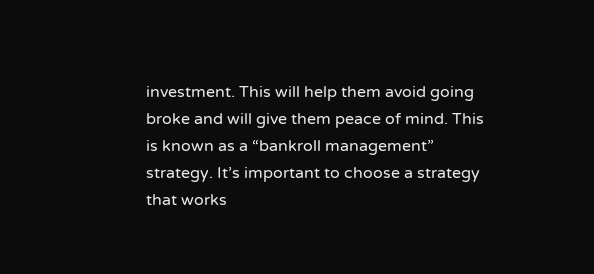investment. This will help them avoid going broke and will give them peace of mind. This is known as a “bankroll management” strategy. It’s important to choose a strategy that works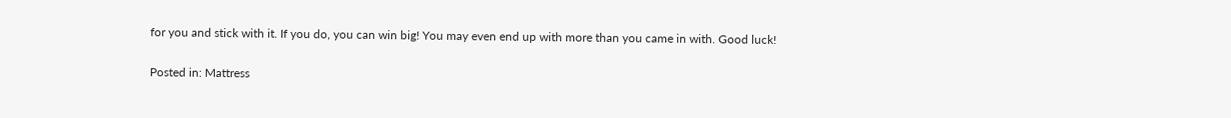for you and stick with it. If you do, you can win big! You may even end up with more than you came in with. Good luck!

Posted in: Mattress